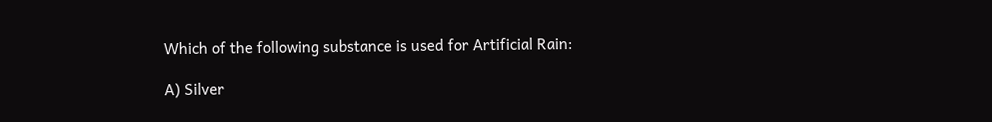Which of the following substance is used for Artificial Rain:

A) Silver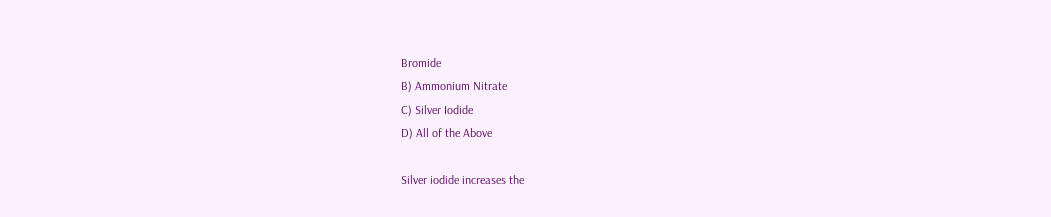Bromide
B) Ammonium Nitrate
C) Silver Iodide
D) All of the Above

Silver iodide increases the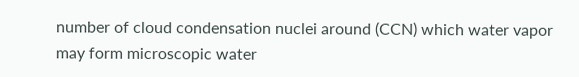number of cloud condensation nuclei around (CCN) which water vapor may form microscopic water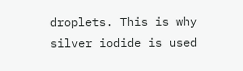droplets. This is why silver iodide is used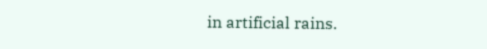in artificial rains.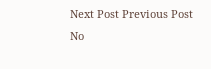Next Post Previous Post
No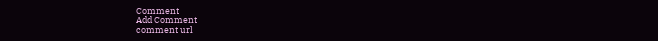Comment
Add Comment
comment url